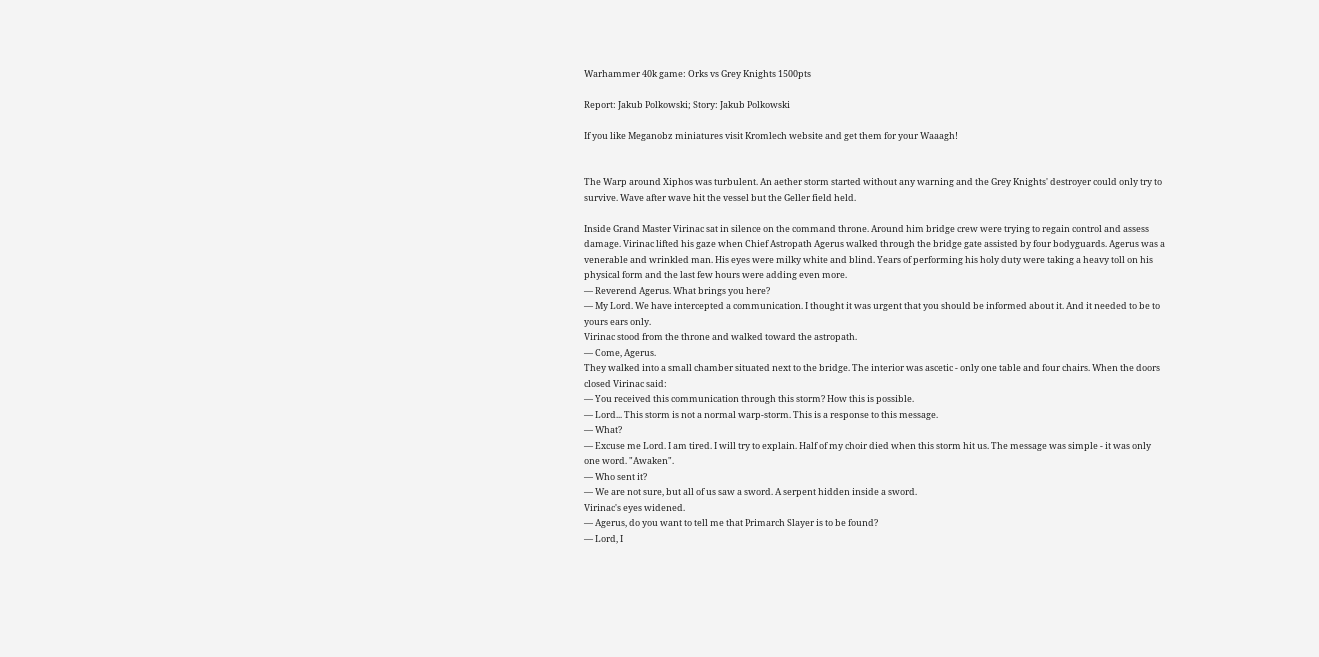Warhammer 40k game: Orks vs Grey Knights 1500pts

Report: Jakub Polkowski; Story: Jakub Polkowski

If you like Meganobz miniatures visit Kromlech website and get them for your Waaagh!


The Warp around Xiphos was turbulent. An aether storm started without any warning and the Grey Knights' destroyer could only try to survive. Wave after wave hit the vessel but the Geller field held.

Inside Grand Master Virinac sat in silence on the command throne. Around him bridge crew were trying to regain control and assess damage. Virinac lifted his gaze when Chief Astropath Agerus walked through the bridge gate assisted by four bodyguards. Agerus was a venerable and wrinkled man. His eyes were milky white and blind. Years of performing his holy duty were taking a heavy toll on his physical form and the last few hours were adding even more.
— Reverend Agerus. What brings you here?
— My Lord. We have intercepted a communication. I thought it was urgent that you should be informed about it. And it needed to be to yours ears only.
Virinac stood from the throne and walked toward the astropath.
— Come, Agerus.
They walked into a small chamber situated next to the bridge. The interior was ascetic - only one table and four chairs. When the doors closed Virinac said:
— You received this communication through this storm? How this is possible.
— Lord... This storm is not a normal warp-storm. This is a response to this message.
— What?
— Excuse me Lord. I am tired. I will try to explain. Half of my choir died when this storm hit us. The message was simple - it was only one word. "Awaken".
— Who sent it?
— We are not sure, but all of us saw a sword. A serpent hidden inside a sword.
Virinac's eyes widened.
— Agerus, do you want to tell me that Primarch Slayer is to be found?
— Lord, I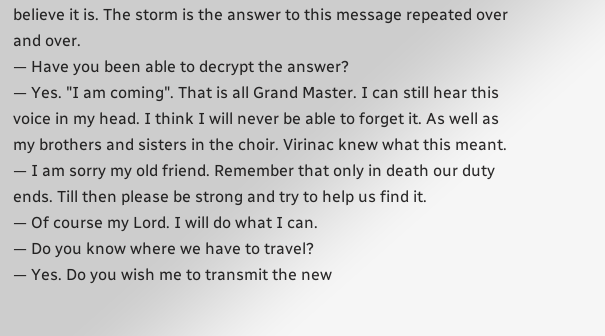believe it is. The storm is the answer to this message repeated over and over.
— Have you been able to decrypt the answer?
— Yes. "I am coming". That is all Grand Master. I can still hear this voice in my head. I think I will never be able to forget it. As well as my brothers and sisters in the choir. Virinac knew what this meant.
— I am sorry my old friend. Remember that only in death our duty ends. Till then please be strong and try to help us find it.
— Of course my Lord. I will do what I can.
— Do you know where we have to travel?
— Yes. Do you wish me to transmit the new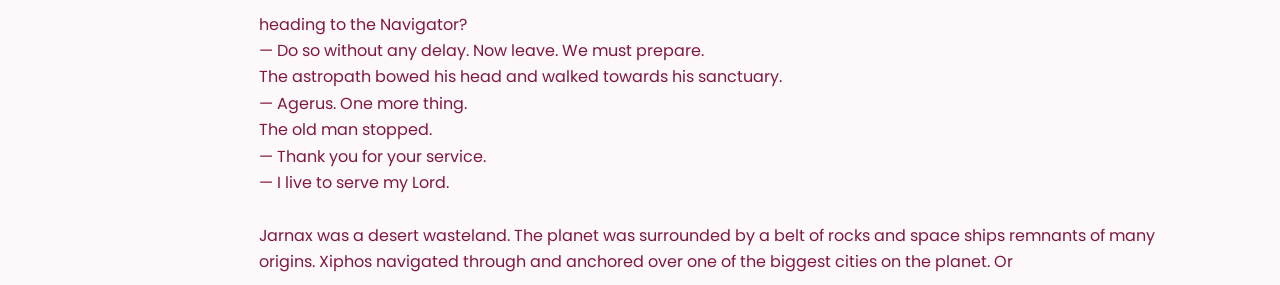heading to the Navigator?
— Do so without any delay. Now leave. We must prepare.
The astropath bowed his head and walked towards his sanctuary.
— Agerus. One more thing.
The old man stopped.
— Thank you for your service.
— I live to serve my Lord.

Jarnax was a desert wasteland. The planet was surrounded by a belt of rocks and space ships remnants of many origins. Xiphos navigated through and anchored over one of the biggest cities on the planet. Or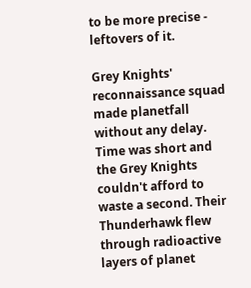to be more precise - leftovers of it.

Grey Knights' reconnaissance squad made planetfall without any delay. Time was short and the Grey Knights couldn't afford to waste a second. Their Thunderhawk flew through radioactive layers of planet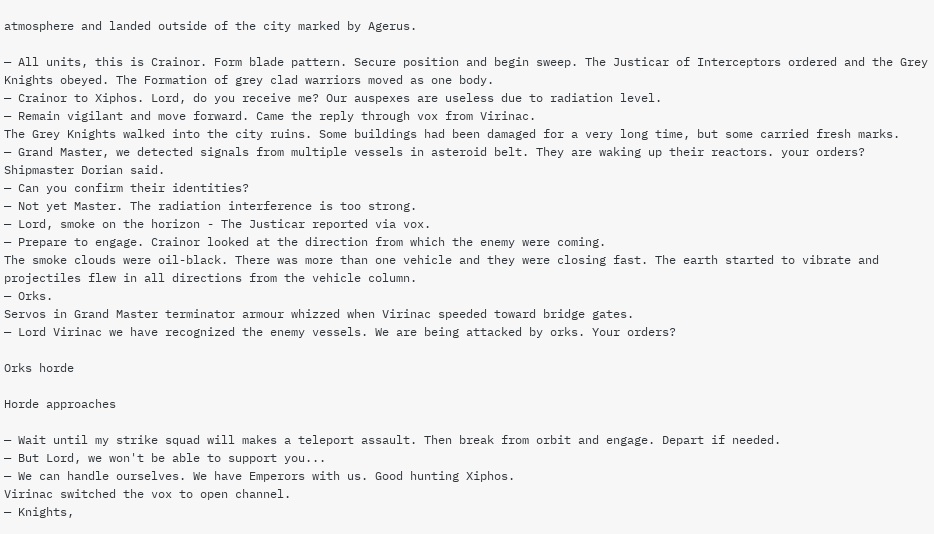atmosphere and landed outside of the city marked by Agerus.

— All units, this is Crainor. Form blade pattern. Secure position and begin sweep. The Justicar of Interceptors ordered and the Grey Knights obeyed. The Formation of grey clad warriors moved as one body.
— Crainor to Xiphos. Lord, do you receive me? Our auspexes are useless due to radiation level.
— Remain vigilant and move forward. Came the reply through vox from Virinac.
The Grey Knights walked into the city ruins. Some buildings had been damaged for a very long time, but some carried fresh marks.
— Grand Master, we detected signals from multiple vessels in asteroid belt. They are waking up their reactors. your orders? Shipmaster Dorian said.
— Can you confirm their identities?
— Not yet Master. The radiation interference is too strong.
— Lord, smoke on the horizon - The Justicar reported via vox.
— Prepare to engage. Crainor looked at the direction from which the enemy were coming.
The smoke clouds were oil-black. There was more than one vehicle and they were closing fast. The earth started to vibrate and projectiles flew in all directions from the vehicle column.
— Orks.
Servos in Grand Master terminator armour whizzed when Virinac speeded toward bridge gates.
— Lord Virinac we have recognized the enemy vessels. We are being attacked by orks. Your orders?

Orks horde

Horde approaches

— Wait until my strike squad will makes a teleport assault. Then break from orbit and engage. Depart if needed.
— But Lord, we won't be able to support you...
— We can handle ourselves. We have Emperors with us. Good hunting Xiphos.
Virinac switched the vox to open channel.
— Knights,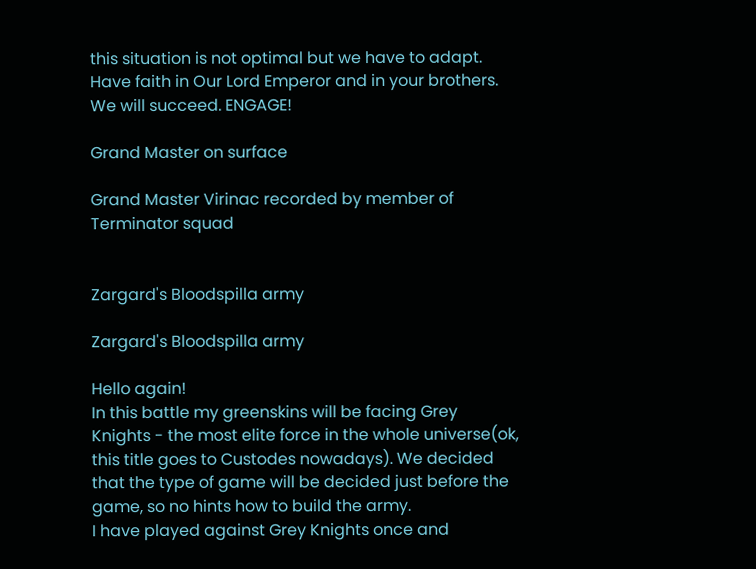this situation is not optimal but we have to adapt. Have faith in Our Lord Emperor and in your brothers. We will succeed. ENGAGE!

Grand Master on surface

Grand Master Virinac recorded by member of Terminator squad


Zargard's Bloodspilla army

Zargard's Bloodspilla army

Hello again!
In this battle my greenskins will be facing Grey Knights - the most elite force in the whole universe(ok, this title goes to Custodes nowadays). We decided that the type of game will be decided just before the game, so no hints how to build the army.
I have played against Grey Knights once and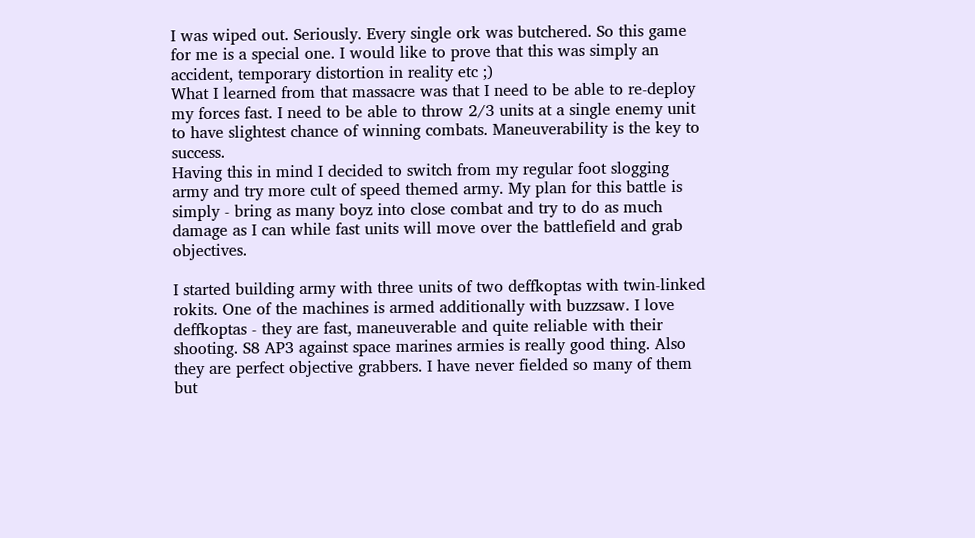I was wiped out. Seriously. Every single ork was butchered. So this game for me is a special one. I would like to prove that this was simply an accident, temporary distortion in reality etc ;)
What I learned from that massacre was that I need to be able to re-deploy my forces fast. I need to be able to throw 2/3 units at a single enemy unit to have slightest chance of winning combats. Maneuverability is the key to success.
Having this in mind I decided to switch from my regular foot slogging army and try more cult of speed themed army. My plan for this battle is simply - bring as many boyz into close combat and try to do as much damage as I can while fast units will move over the battlefield and grab objectives.

I started building army with three units of two deffkoptas with twin-linked rokits. One of the machines is armed additionally with buzzsaw. I love deffkoptas - they are fast, maneuverable and quite reliable with their shooting. S8 AP3 against space marines armies is really good thing. Also they are perfect objective grabbers. I have never fielded so many of them but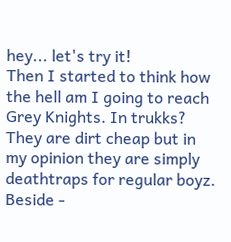hey... let's try it!
Then I started to think how the hell am I going to reach Grey Knights. In trukks? They are dirt cheap but in my opinion they are simply deathtraps for regular boyz. Beside -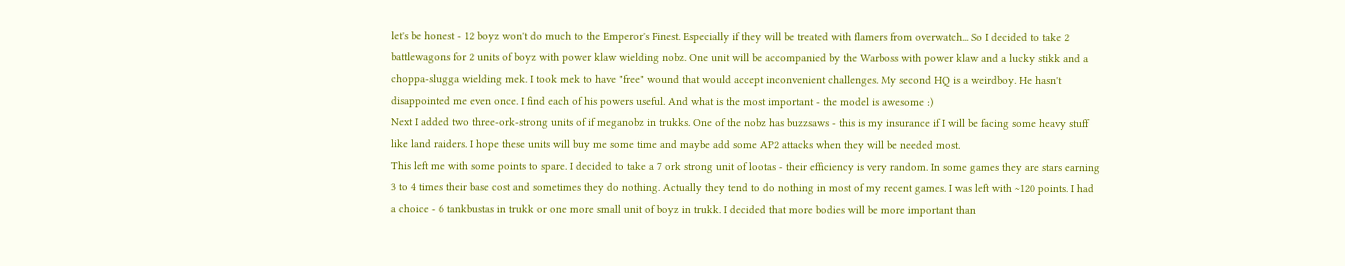let's be honest - 12 boyz won't do much to the Emperor's Finest. Especially if they will be treated with flamers from overwatch... So I decided to take 2 battlewagons for 2 units of boyz with power klaw wielding nobz. One unit will be accompanied by the Warboss with power klaw and a lucky stikk and a choppa-slugga wielding mek. I took mek to have "free" wound that would accept inconvenient challenges. My second HQ is a weirdboy. He hasn't disappointed me even once. I find each of his powers useful. And what is the most important - the model is awesome :)
Next I added two three-ork-strong units of if meganobz in trukks. One of the nobz has buzzsaws - this is my insurance if I will be facing some heavy stuff like land raiders. I hope these units will buy me some time and maybe add some AP2 attacks when they will be needed most.
This left me with some points to spare. I decided to take a 7 ork strong unit of lootas - their efficiency is very random. In some games they are stars earning 3 to 4 times their base cost and sometimes they do nothing. Actually they tend to do nothing in most of my recent games. I was left with ~120 points. I had a choice - 6 tankbustas in trukk or one more small unit of boyz in trukk. I decided that more bodies will be more important than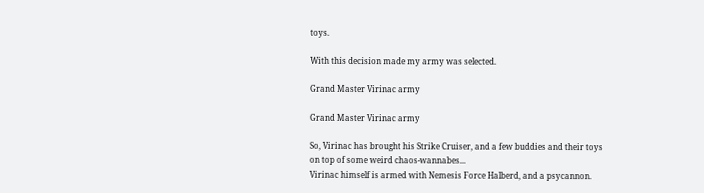toys.

With this decision made my army was selected.

Grand Master Virinac army

Grand Master Virinac army

So, Virinac has brought his Strike Cruiser, and a few buddies and their toys on top of some weird chaos-wannabes...
Virinac himself is armed with Nemesis Force Halberd, and a psycannon.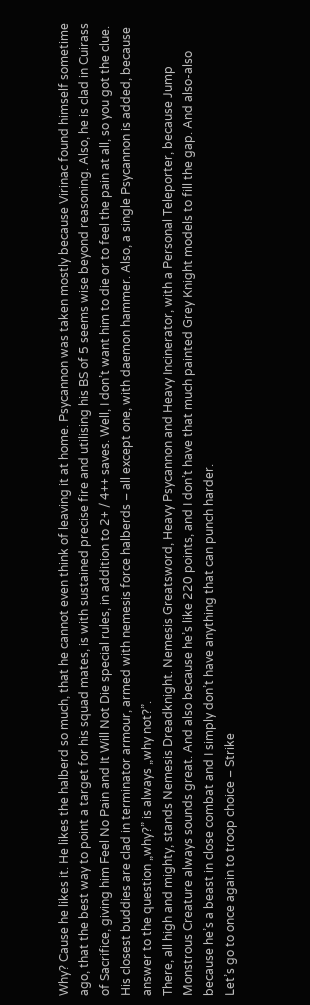Why? Cause he likes it. He likes the halberd so much, that he cannot even think of leaving it at home. Psycannon was taken mostly because Virinac found himself sometime ago, that the best way to point a target for his squad mates, is with sustained precise fire and utilising his BS of 5 seems wise beyond reasoning. Also, he is clad in Cuirass of Sacrifice, giving him Feel No Pain and It Will Not Die special rules, in addition to 2+ / 4++ saves. Well, I don’t want him to die or to feel the pain at all, so you got the clue.
His closest buddies are clad in terminator armour, armed with nemesis force halberds – all except one, with daemon hammer. Also, a single Psycannon is added, because answer to the question „why?” is always „why not?”.
There, all high and mighty, stands Nemesis Dreadknight. Nemesis Greatsword, Heavy Psycannon and Heavy Incinerator, with a Personal Teleporter, because Jump Monstrous Creature always sounds great. And also because he’s like 220 points, and I don’t have that much painted Grey Knight models to fill the gap. And also-also because he’s a beast in close combat and I simply don’t have anything that can punch harder.
Let’s go to once again to troop choice – Strike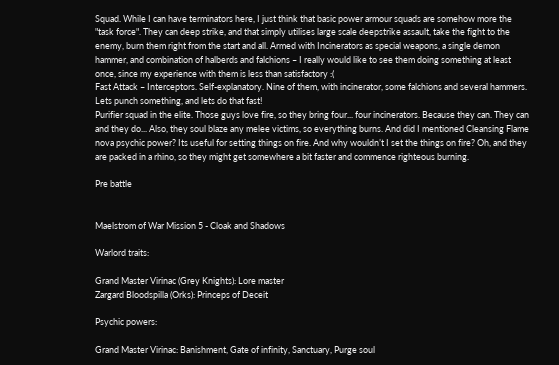Squad. While I can have terminators here, I just think that basic power armour squads are somehow more the "task force". They can deep strike, and that simply utilises large scale deepstrike assault, take the fight to the enemy, burn them right from the start and all. Armed with Incinerators as special weapons, a single demon hammer, and combination of halberds and falchions – I really would like to see them doing something at least once, since my experience with them is less than satisfactory :(
Fast Attack – Interceptors. Self-explanatory. Nine of them, with incinerator, some falchions and several hammers. Lets punch something, and lets do that fast!
Purifier squad in the elite. Those guys love fire, so they bring four... four incinerators. Because they can. They can and they do... Also, they soul blaze any melee victims, so everything burns. And did I mentioned Cleansing Flame nova psychic power? Its useful for setting things on fire. And why wouldn’t I set the things on fire? Oh, and they are packed in a rhino, so they might get somewhere a bit faster and commence righteous burning.

Pre battle


Maelstrom of War Mission 5 - Cloak and Shadows

Warlord traits:

Grand Master Virinac (Grey Knights): Lore master
Zargard Bloodspilla (Orks): Princeps of Deceit

Psychic powers:

Grand Master Virinac: Banishment, Gate of infinity, Sanctuary, Purge soul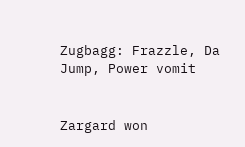Zugbagg: Frazzle, Da Jump, Power vomit


Zargard won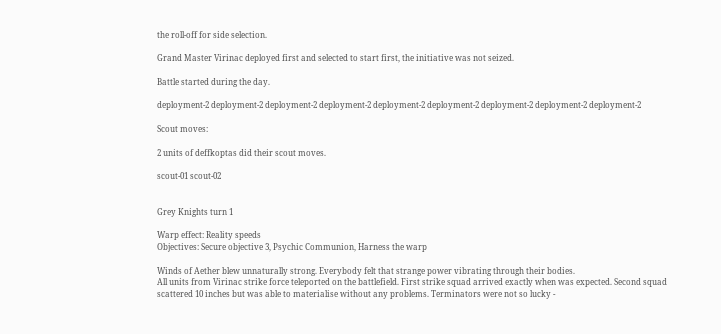the roll-off for side selection.

Grand Master Virinac deployed first and selected to start first, the initiative was not seized.

Battle started during the day.

deployment-2 deployment-2 deployment-2 deployment-2 deployment-2 deployment-2 deployment-2 deployment-2 deployment-2

Scout moves:

2 units of deffkoptas did their scout moves.

scout-01 scout-02


Grey Knights turn 1

Warp effect: Reality speeds
Objectives: Secure objective 3, Psychic Communion, Harness the warp

Winds of Aether blew unnaturally strong. Everybody felt that strange power vibrating through their bodies.
All units from Virinac strike force teleported on the battlefield. First strike squad arrived exactly when was expected. Second squad scattered 10 inches but was able to materialise without any problems. Terminators were not so lucky -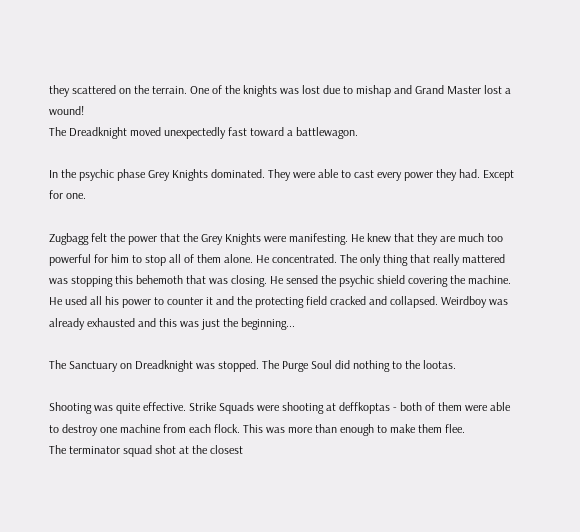they scattered on the terrain. One of the knights was lost due to mishap and Grand Master lost a wound!
The Dreadknight moved unexpectedly fast toward a battlewagon.

In the psychic phase Grey Knights dominated. They were able to cast every power they had. Except for one.

Zugbagg felt the power that the Grey Knights were manifesting. He knew that they are much too powerful for him to stop all of them alone. He concentrated. The only thing that really mattered was stopping this behemoth that was closing. He sensed the psychic shield covering the machine. He used all his power to counter it and the protecting field cracked and collapsed. Weirdboy was already exhausted and this was just the beginning...

The Sanctuary on Dreadknight was stopped. The Purge Soul did nothing to the lootas.

Shooting was quite effective. Strike Squads were shooting at deffkoptas - both of them were able to destroy one machine from each flock. This was more than enough to make them flee.
The terminator squad shot at the closest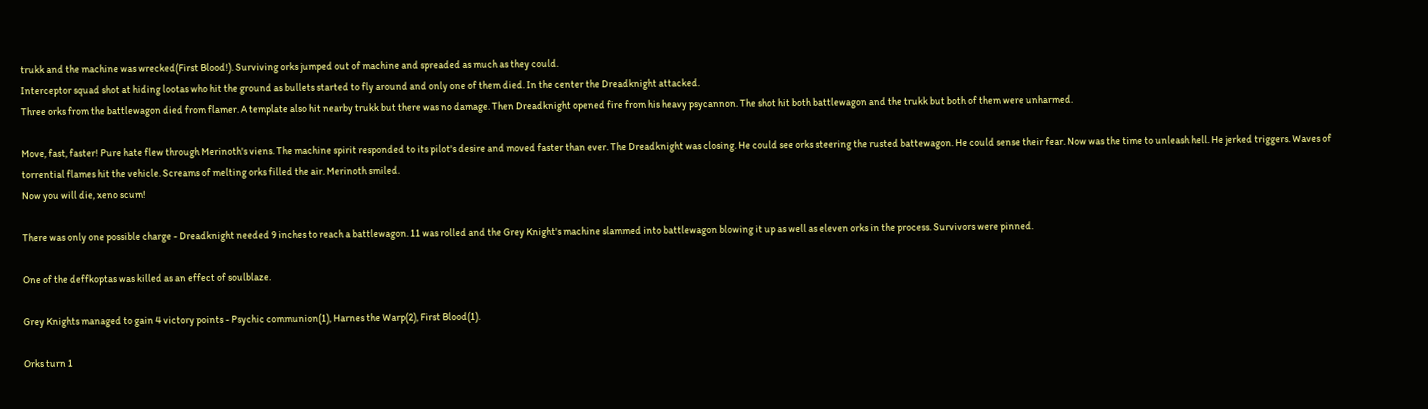trukk and the machine was wrecked(First Blood!). Surviving orks jumped out of machine and spreaded as much as they could.
Interceptor squad shot at hiding lootas who hit the ground as bullets started to fly around and only one of them died. In the center the Dreadknight attacked.
Three orks from the battlewagon died from flamer. A template also hit nearby trukk but there was no damage. Then Dreadknight opened fire from his heavy psycannon. The shot hit both battlewagon and the trukk but both of them were unharmed.

Move, fast, faster! Pure hate flew through Merinoth's viens. The machine spirit responded to its pilot's desire and moved faster than ever. The Dreadknight was closing. He could see orks steering the rusted battewagon. He could sense their fear. Now was the time to unleash hell. He jerked triggers. Waves of torrential flames hit the vehicle. Screams of melting orks filled the air. Merinoth smiled.
Now you will die, xeno scum!

There was only one possible charge - Dreadknight needed 9 inches to reach a battlewagon. 11 was rolled and the Grey Knight's machine slammed into battlewagon blowing it up as well as eleven orks in the process. Survivors were pinned.

One of the deffkoptas was killed as an effect of soulblaze.

Grey Knights managed to gain 4 victory points - Psychic communion(1), Harnes the Warp(2), First Blood(1).

Orks turn 1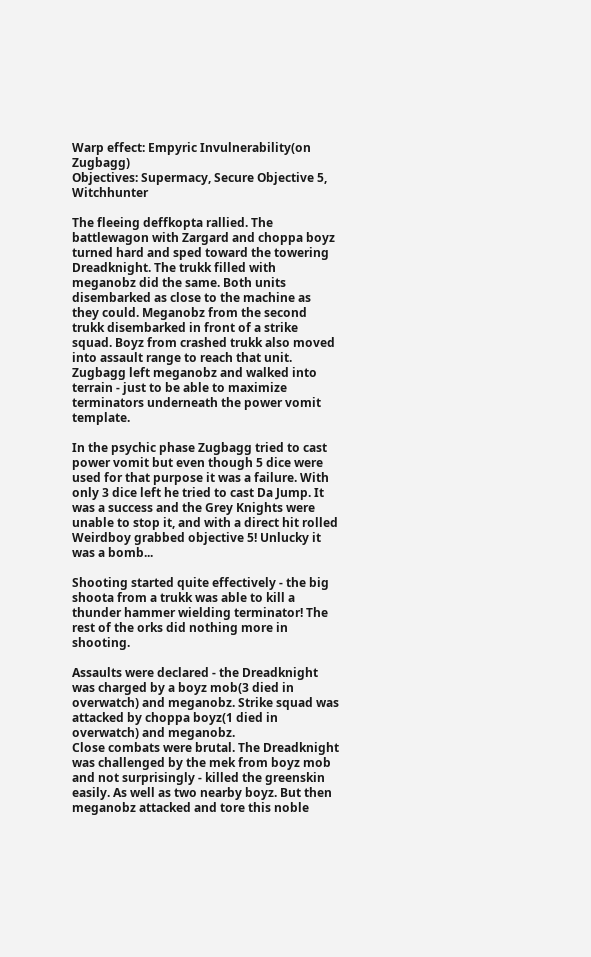Warp effect: Empyric Invulnerability(on Zugbagg)
Objectives: Supermacy, Secure Objective 5, Witchhunter

The fleeing deffkopta rallied. The battlewagon with Zargard and choppa boyz turned hard and sped toward the towering Dreadknight. The trukk filled with meganobz did the same. Both units disembarked as close to the machine as they could. Meganobz from the second trukk disembarked in front of a strike squad. Boyz from crashed trukk also moved into assault range to reach that unit. Zugbagg left meganobz and walked into terrain - just to be able to maximize terminators underneath the power vomit template.

In the psychic phase Zugbagg tried to cast power vomit but even though 5 dice were used for that purpose it was a failure. With only 3 dice left he tried to cast Da Jump. It was a success and the Grey Knights were unable to stop it, and with a direct hit rolled Weirdboy grabbed objective 5! Unlucky it was a bomb...

Shooting started quite effectively - the big shoota from a trukk was able to kill a thunder hammer wielding terminator! The rest of the orks did nothing more in shooting.

Assaults were declared - the Dreadknight was charged by a boyz mob(3 died in overwatch) and meganobz. Strike squad was attacked by choppa boyz(1 died in overwatch) and meganobz.
Close combats were brutal. The Dreadknight was challenged by the mek from boyz mob and not surprisingly - killed the greenskin easily. As well as two nearby boyz. But then meganobz attacked and tore this noble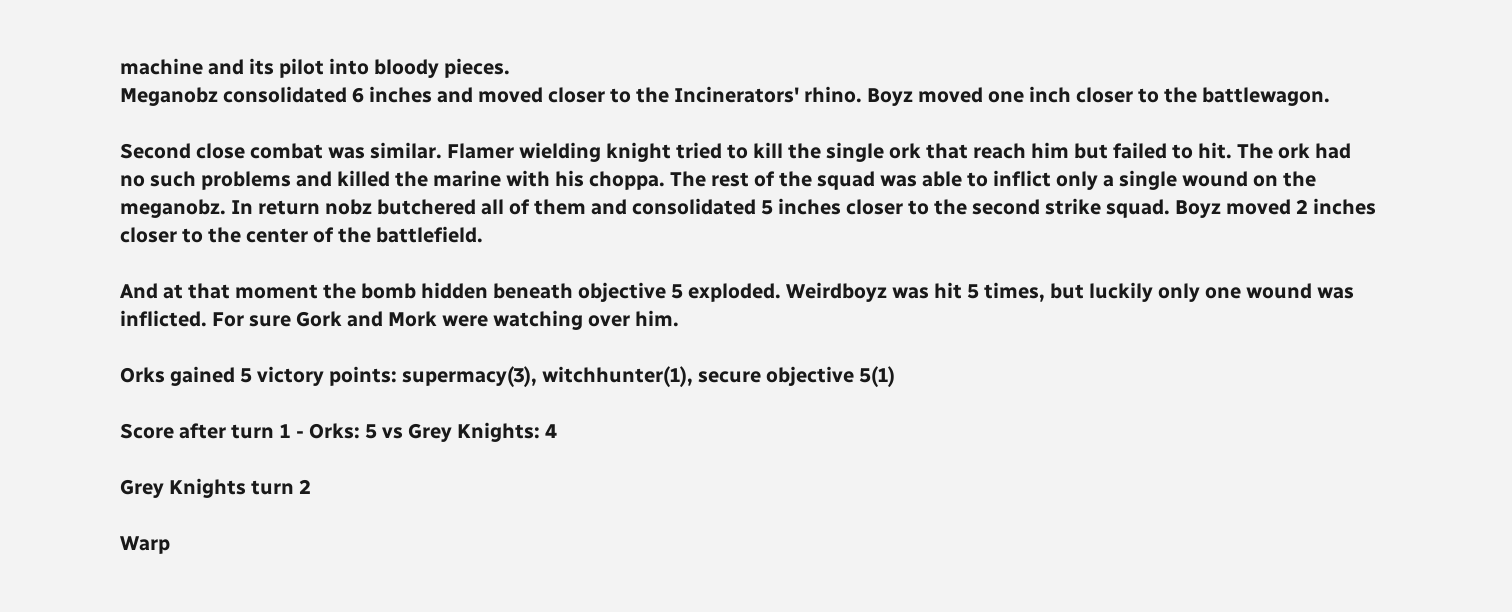machine and its pilot into bloody pieces.
Meganobz consolidated 6 inches and moved closer to the Incinerators' rhino. Boyz moved one inch closer to the battlewagon.

Second close combat was similar. Flamer wielding knight tried to kill the single ork that reach him but failed to hit. The ork had no such problems and killed the marine with his choppa. The rest of the squad was able to inflict only a single wound on the meganobz. In return nobz butchered all of them and consolidated 5 inches closer to the second strike squad. Boyz moved 2 inches closer to the center of the battlefield.

And at that moment the bomb hidden beneath objective 5 exploded. Weirdboyz was hit 5 times, but luckily only one wound was inflicted. For sure Gork and Mork were watching over him.

Orks gained 5 victory points: supermacy(3), witchhunter(1), secure objective 5(1)

Score after turn 1 - Orks: 5 vs Grey Knights: 4

Grey Knights turn 2

Warp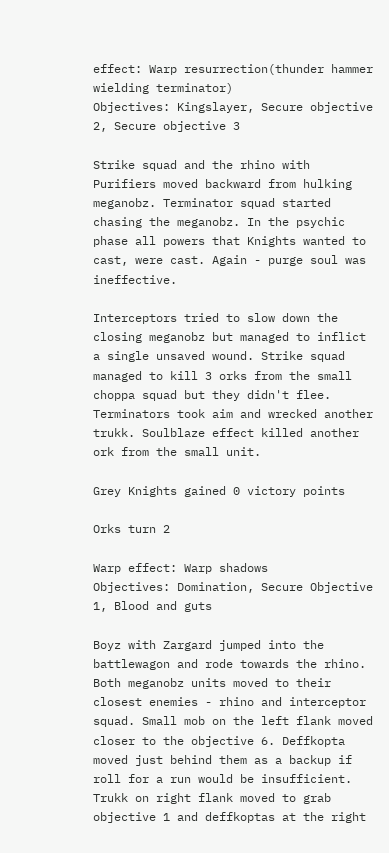effect: Warp resurrection(thunder hammer wielding terminator)
Objectives: Kingslayer, Secure objective 2, Secure objective 3

Strike squad and the rhino with Purifiers moved backward from hulking meganobz. Terminator squad started chasing the meganobz. In the psychic phase all powers that Knights wanted to cast, were cast. Again - purge soul was ineffective.

Interceptors tried to slow down the closing meganobz but managed to inflict a single unsaved wound. Strike squad managed to kill 3 orks from the small choppa squad but they didn't flee. Terminators took aim and wrecked another trukk. Soulblaze effect killed another ork from the small unit.

Grey Knights gained 0 victory points

Orks turn 2

Warp effect: Warp shadows
Objectives: Domination, Secure Objective 1, Blood and guts

Boyz with Zargard jumped into the battlewagon and rode towards the rhino. Both meganobz units moved to their closest enemies - rhino and interceptor squad. Small mob on the left flank moved closer to the objective 6. Deffkopta moved just behind them as a backup if roll for a run would be insufficient. Trukk on right flank moved to grab objective 1 and deffkoptas at the right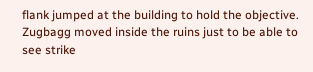flank jumped at the building to hold the objective.
Zugbagg moved inside the ruins just to be able to see strike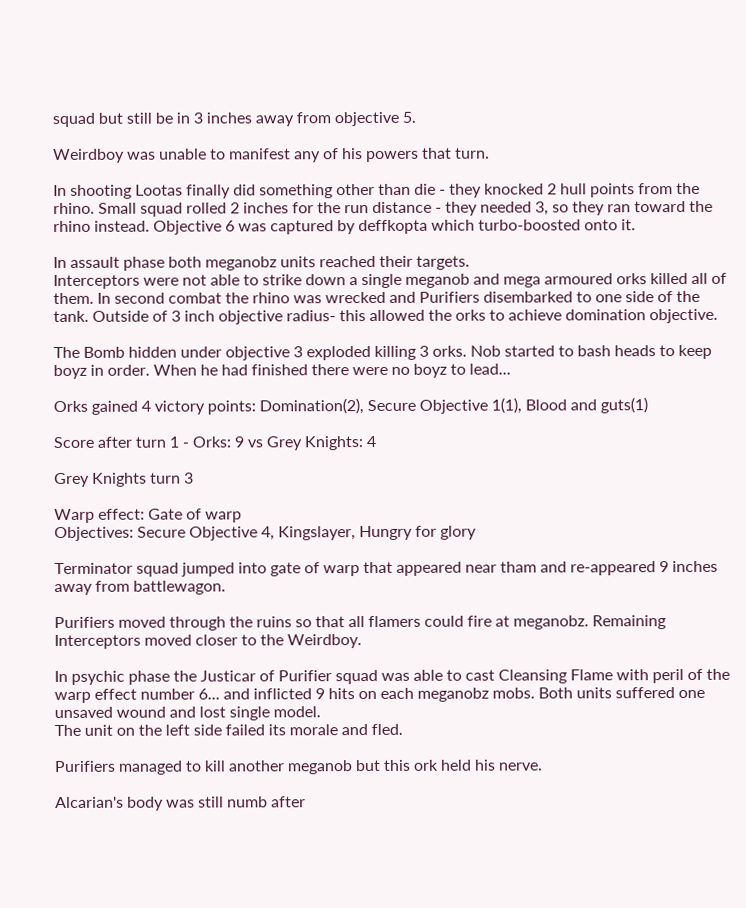squad but still be in 3 inches away from objective 5.

Weirdboy was unable to manifest any of his powers that turn.

In shooting Lootas finally did something other than die - they knocked 2 hull points from the rhino. Small squad rolled 2 inches for the run distance - they needed 3, so they ran toward the rhino instead. Objective 6 was captured by deffkopta which turbo-boosted onto it.

In assault phase both meganobz units reached their targets.
Interceptors were not able to strike down a single meganob and mega armoured orks killed all of them. In second combat the rhino was wrecked and Purifiers disembarked to one side of the tank. Outside of 3 inch objective radius- this allowed the orks to achieve domination objective.

The Bomb hidden under objective 3 exploded killing 3 orks. Nob started to bash heads to keep boyz in order. When he had finished there were no boyz to lead...

Orks gained 4 victory points: Domination(2), Secure Objective 1(1), Blood and guts(1)

Score after turn 1 - Orks: 9 vs Grey Knights: 4

Grey Knights turn 3

Warp effect: Gate of warp
Objectives: Secure Objective 4, Kingslayer, Hungry for glory

Terminator squad jumped into gate of warp that appeared near tham and re-appeared 9 inches away from battlewagon.

Purifiers moved through the ruins so that all flamers could fire at meganobz. Remaining Interceptors moved closer to the Weirdboy.

In psychic phase the Justicar of Purifier squad was able to cast Cleansing Flame with peril of the warp effect number 6... and inflicted 9 hits on each meganobz mobs. Both units suffered one unsaved wound and lost single model.
The unit on the left side failed its morale and fled.

Purifiers managed to kill another meganob but this ork held his nerve.

Alcarian's body was still numb after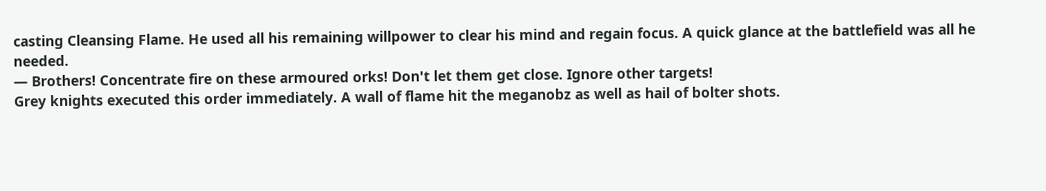casting Cleansing Flame. He used all his remaining willpower to clear his mind and regain focus. A quick glance at the battlefield was all he needed.
— Brothers! Concentrate fire on these armoured orks! Don't let them get close. Ignore other targets!
Grey knights executed this order immediately. A wall of flame hit the meganobz as well as hail of bolter shots.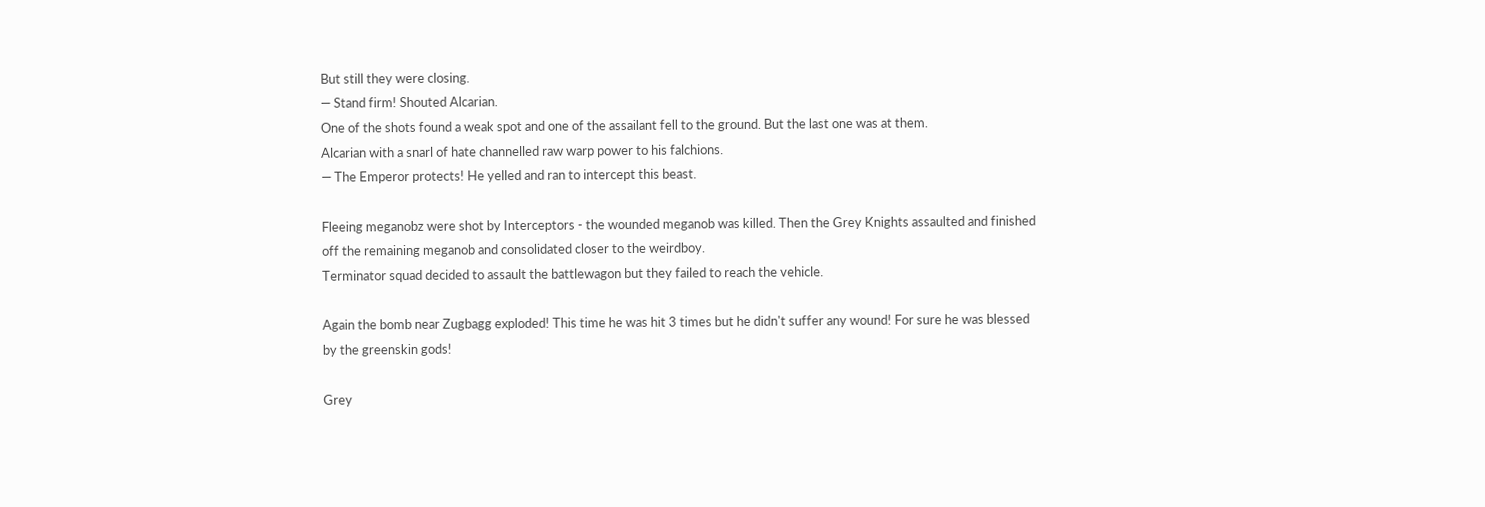But still they were closing.
— Stand firm! Shouted Alcarian.
One of the shots found a weak spot and one of the assailant fell to the ground. But the last one was at them.
Alcarian with a snarl of hate channelled raw warp power to his falchions.
— The Emperor protects! He yelled and ran to intercept this beast.

Fleeing meganobz were shot by Interceptors - the wounded meganob was killed. Then the Grey Knights assaulted and finished off the remaining meganob and consolidated closer to the weirdboy.
Terminator squad decided to assault the battlewagon but they failed to reach the vehicle.

Again the bomb near Zugbagg exploded! This time he was hit 3 times but he didn't suffer any wound! For sure he was blessed by the greenskin gods!

Grey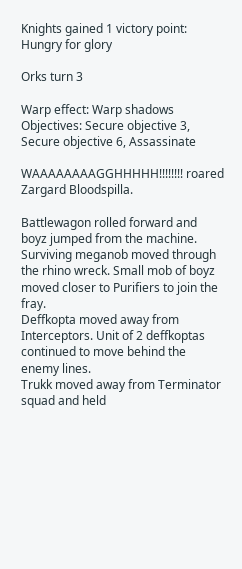Knights gained 1 victory point: Hungry for glory

Orks turn 3

Warp effect: Warp shadows
Objectives: Secure objective 3, Secure objective 6, Assassinate

WAAAAAAAAGGHHHHH!!!!!!!! roared Zargard Bloodspilla.

Battlewagon rolled forward and boyz jumped from the machine.
Surviving meganob moved through the rhino wreck. Small mob of boyz moved closer to Purifiers to join the fray.
Deffkopta moved away from Interceptors. Unit of 2 deffkoptas continued to move behind the enemy lines.
Trukk moved away from Terminator squad and held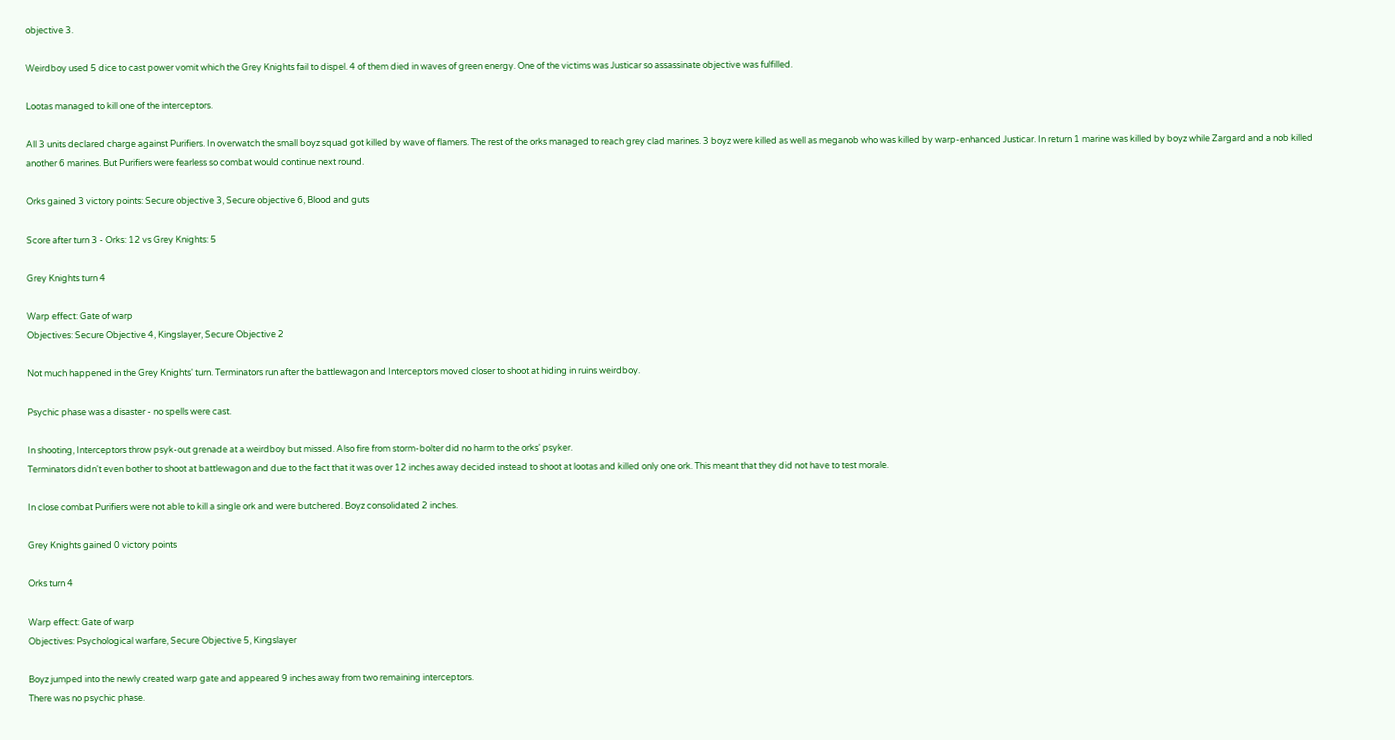objective 3.

Weirdboy used 5 dice to cast power vomit which the Grey Knights fail to dispel. 4 of them died in waves of green energy. One of the victims was Justicar so assassinate objective was fulfilled.

Lootas managed to kill one of the interceptors.

All 3 units declared charge against Purifiers. In overwatch the small boyz squad got killed by wave of flamers. The rest of the orks managed to reach grey clad marines. 3 boyz were killed as well as meganob who was killed by warp-enhanced Justicar. In return 1 marine was killed by boyz while Zargard and a nob killed another 6 marines. But Purifiers were fearless so combat would continue next round.

Orks gained 3 victory points: Secure objective 3, Secure objective 6, Blood and guts

Score after turn 3 - Orks: 12 vs Grey Knights: 5

Grey Knights turn 4

Warp effect: Gate of warp
Objectives: Secure Objective 4, Kingslayer, Secure Objective 2

Not much happened in the Grey Knights' turn. Terminators run after the battlewagon and Interceptors moved closer to shoot at hiding in ruins weirdboy.

Psychic phase was a disaster - no spells were cast.

In shooting, Interceptors throw psyk-out grenade at a weirdboy but missed. Also fire from storm-bolter did no harm to the orks' psyker.
Terminators didn't even bother to shoot at battlewagon and due to the fact that it was over 12 inches away decided instead to shoot at lootas and killed only one ork. This meant that they did not have to test morale.

In close combat Purifiers were not able to kill a single ork and were butchered. Boyz consolidated 2 inches.

Grey Knights gained 0 victory points

Orks turn 4

Warp effect: Gate of warp
Objectives: Psychological warfare, Secure Objective 5, Kingslayer

Boyz jumped into the newly created warp gate and appeared 9 inches away from two remaining interceptors.
There was no psychic phase.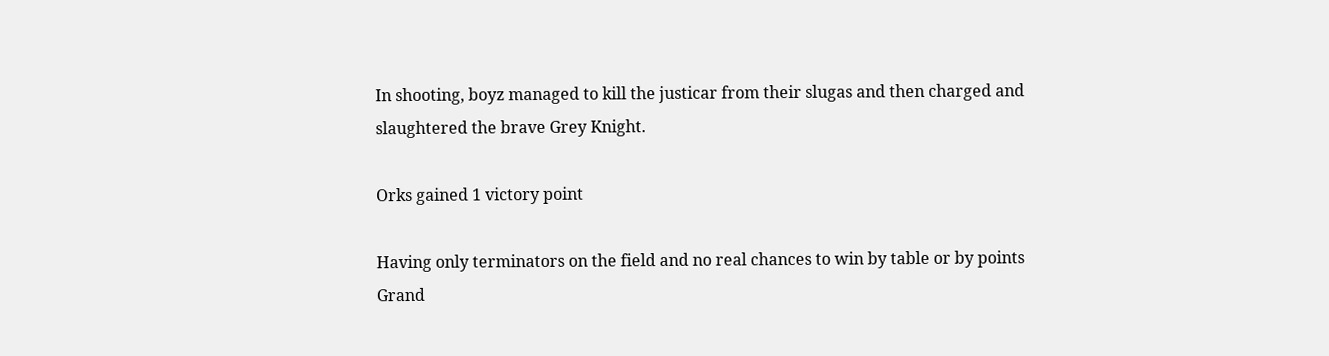In shooting, boyz managed to kill the justicar from their slugas and then charged and slaughtered the brave Grey Knight.

Orks gained 1 victory point

Having only terminators on the field and no real chances to win by table or by points Grand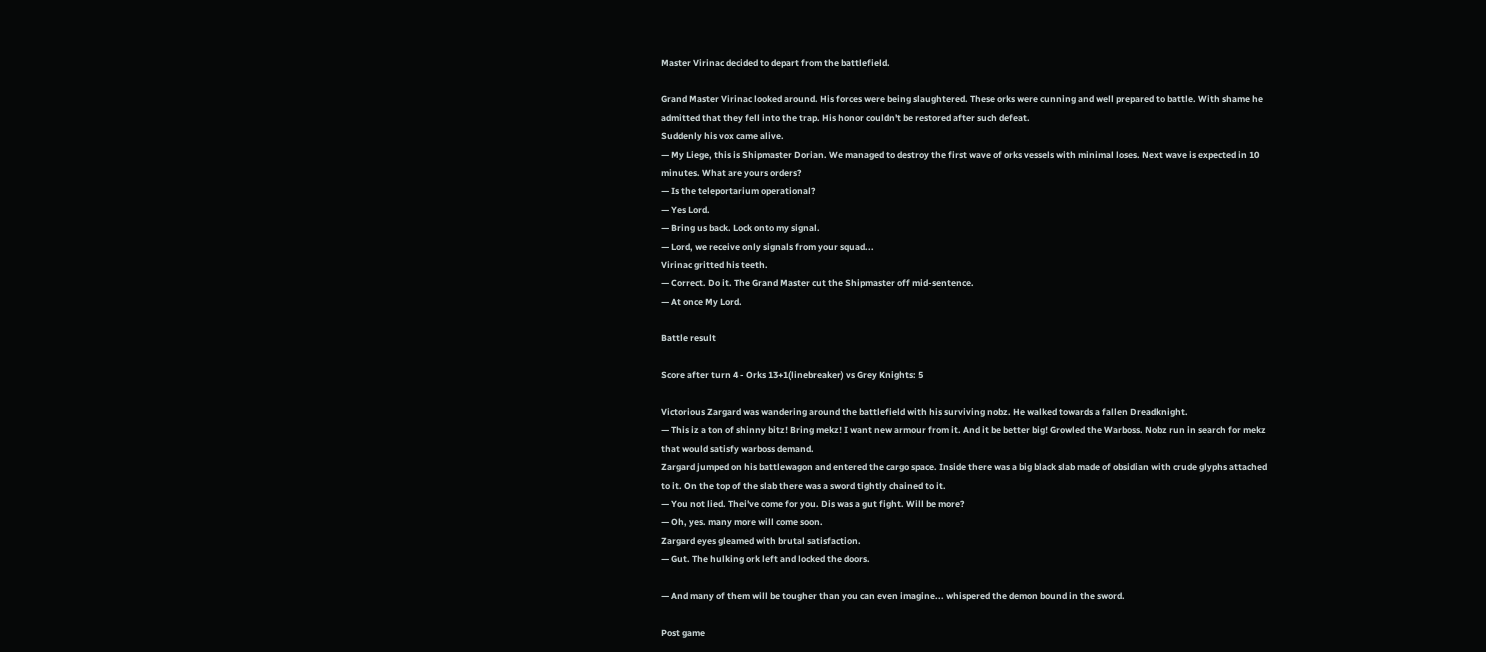Master Virinac decided to depart from the battlefield.

Grand Master Virinac looked around. His forces were being slaughtered. These orks were cunning and well prepared to battle. With shame he admitted that they fell into the trap. His honor couldn't be restored after such defeat.
Suddenly his vox came alive.
— My Liege, this is Shipmaster Dorian. We managed to destroy the first wave of orks vessels with minimal loses. Next wave is expected in 10 minutes. What are yours orders?
— Is the teleportarium operational?
— Yes Lord.
— Bring us back. Lock onto my signal.
— Lord, we receive only signals from your squad...
Virinac gritted his teeth.
— Correct. Do it. The Grand Master cut the Shipmaster off mid-sentence.
— At once My Lord.

Battle result

Score after turn 4 - Orks 13+1(linebreaker) vs Grey Knights: 5

Victorious Zargard was wandering around the battlefield with his surviving nobz. He walked towards a fallen Dreadknight.
— This iz a ton of shinny bitz! Bring mekz! I want new armour from it. And it be better big! Growled the Warboss. Nobz run in search for mekz that would satisfy warboss demand.
Zargard jumped on his battlewagon and entered the cargo space. Inside there was a big black slab made of obsidian with crude glyphs attached to it. On the top of the slab there was a sword tightly chained to it.
— You not lied. Thei've come for you. Dis was a gut fight. Will be more?
— Oh, yes. many more will come soon.
Zargard eyes gleamed with brutal satisfaction.
— Gut. The hulking ork left and locked the doors.

— And many of them will be tougher than you can even imagine... whispered the demon bound in the sword.

Post game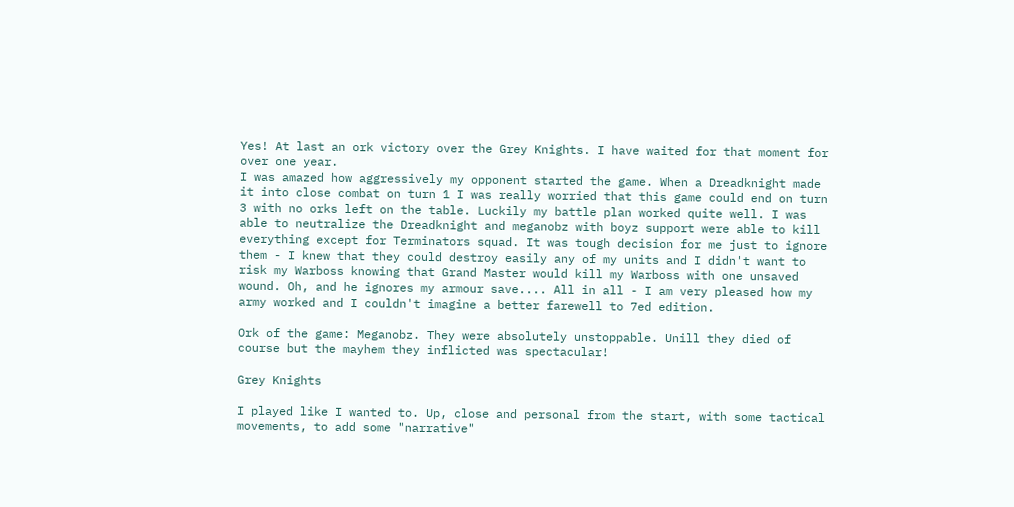Yes! At last an ork victory over the Grey Knights. I have waited for that moment for over one year.
I was amazed how aggressively my opponent started the game. When a Dreadknight made it into close combat on turn 1 I was really worried that this game could end on turn 3 with no orks left on the table. Luckily my battle plan worked quite well. I was able to neutralize the Dreadknight and meganobz with boyz support were able to kill everything except for Terminators squad. It was tough decision for me just to ignore them - I knew that they could destroy easily any of my units and I didn't want to risk my Warboss knowing that Grand Master would kill my Warboss with one unsaved wound. Oh, and he ignores my armour save.... All in all - I am very pleased how my army worked and I couldn't imagine a better farewell to 7ed edition.

Ork of the game: Meganobz. They were absolutely unstoppable. Unill they died of course but the mayhem they inflicted was spectacular!

Grey Knights

I played like I wanted to. Up, close and personal from the start, with some tactical movements, to add some "narrative"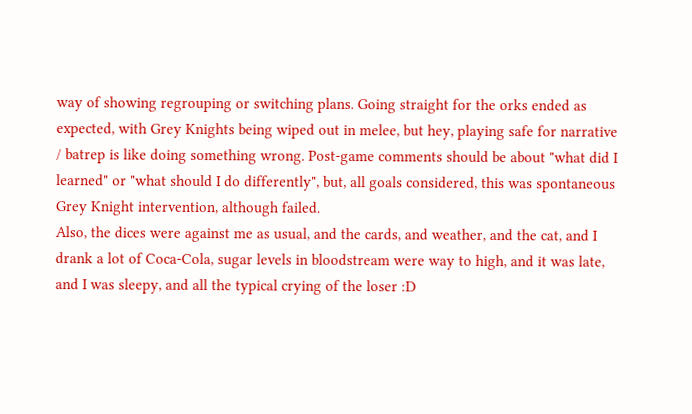way of showing regrouping or switching plans. Going straight for the orks ended as expected, with Grey Knights being wiped out in melee, but hey, playing safe for narrative / batrep is like doing something wrong. Post-game comments should be about "what did I learned" or "what should I do differently", but, all goals considered, this was spontaneous Grey Knight intervention, although failed.
Also, the dices were against me as usual, and the cards, and weather, and the cat, and I drank a lot of Coca-Cola, sugar levels in bloodstream were way to high, and it was late, and I was sleepy, and all the typical crying of the loser :D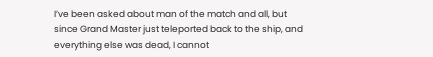I’ve been asked about man of the match and all, but since Grand Master just teleported back to the ship, and everything else was dead, I cannot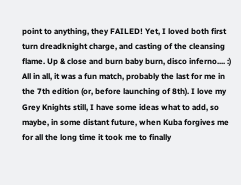point to anything, they FAILED! Yet, I loved both first turn dreadknight charge, and casting of the cleansing flame. Up & close and burn baby burn, disco inferno.... :) All in all, it was a fun match, probably the last for me in the 7th edition (or, before launching of 8th). I love my Grey Knights still, I have some ideas what to add, so maybe, in some distant future, when Kuba forgives me for all the long time it took me to finally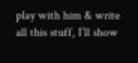play with him & write all this stuff, I’ll show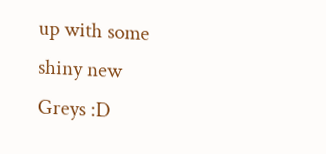up with some shiny new Greys :D